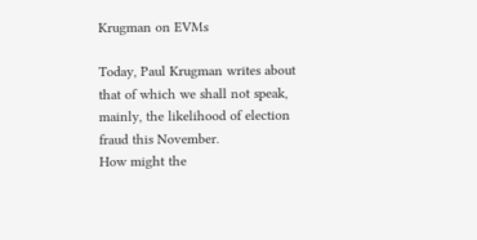Krugman on EVMs

Today, Paul Krugman writes about that of which we shall not speak, mainly, the likelihood of election fraud this November.
How might the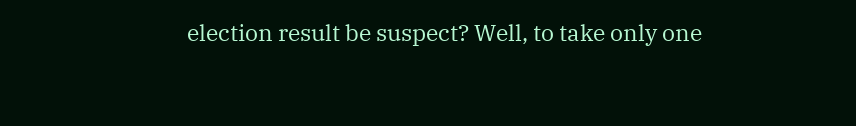election result be suspect? Well, to take only one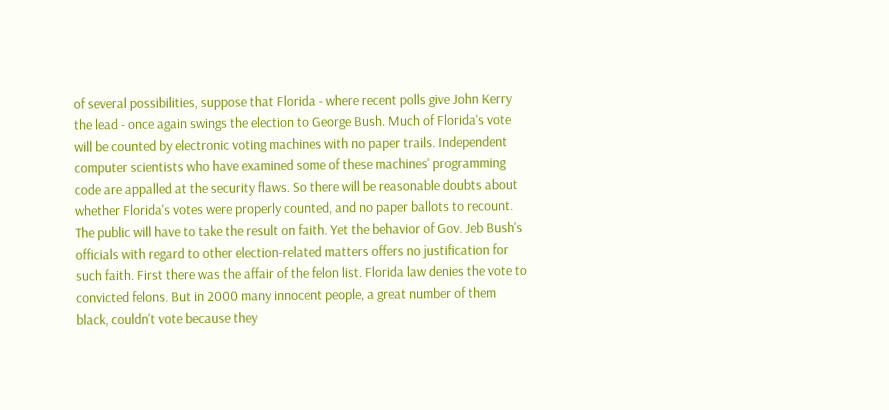of several possibilities, suppose that Florida - where recent polls give John Kerry the lead - once again swings the election to George Bush. Much of Florida's vote will be counted by electronic voting machines with no paper trails. Independent computer scientists who have examined some of these machines' programming code are appalled at the security flaws. So there will be reasonable doubts about whether Florida's votes were properly counted, and no paper ballots to recount. The public will have to take the result on faith. Yet the behavior of Gov. Jeb Bush's officials with regard to other election-related matters offers no justification for such faith. First there was the affair of the felon list. Florida law denies the vote to convicted felons. But in 2000 many innocent people, a great number of them black, couldn't vote because they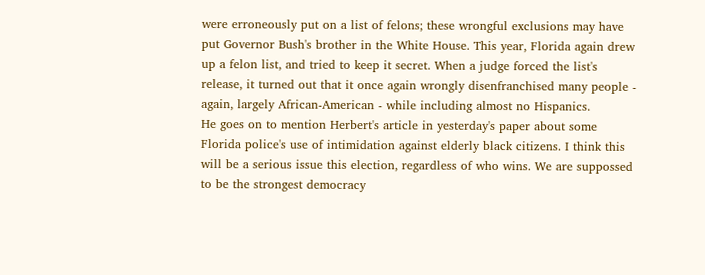were erroneously put on a list of felons; these wrongful exclusions may have put Governor Bush's brother in the White House. This year, Florida again drew up a felon list, and tried to keep it secret. When a judge forced the list's release, it turned out that it once again wrongly disenfranchised many people - again, largely African-American - while including almost no Hispanics.
He goes on to mention Herbert's article in yesterday's paper about some Florida police's use of intimidation against elderly black citizens. I think this will be a serious issue this election, regardless of who wins. We are suppossed to be the strongest democracy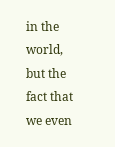in the world, but the fact that we even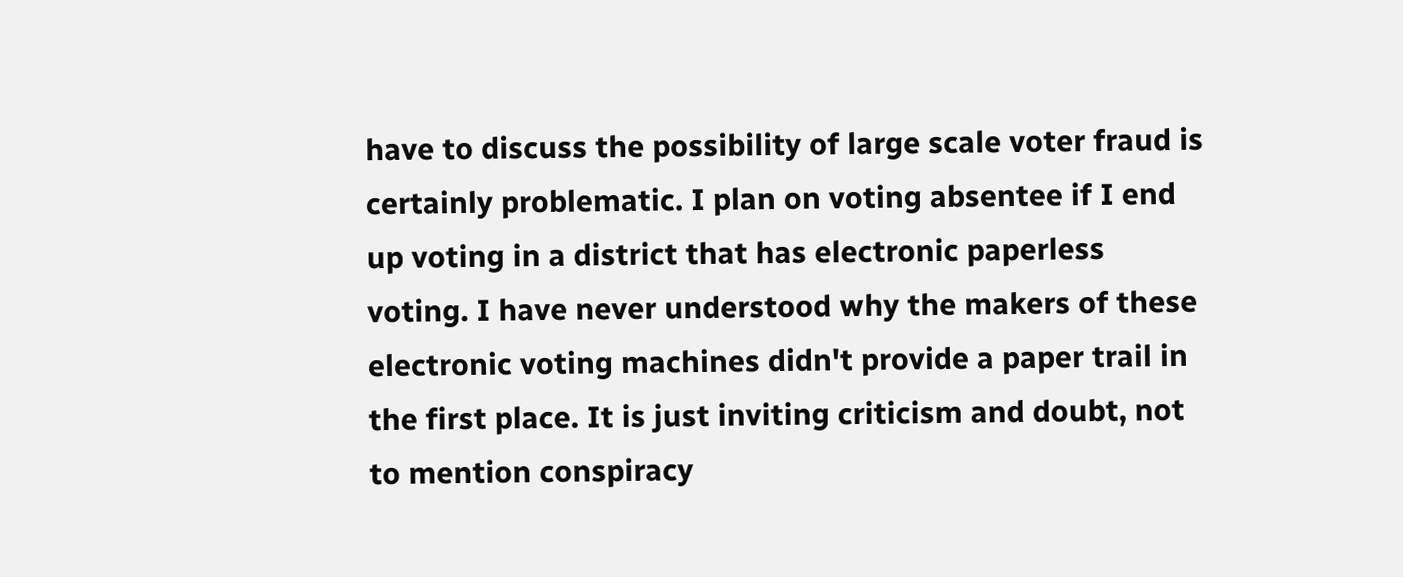have to discuss the possibility of large scale voter fraud is certainly problematic. I plan on voting absentee if I end up voting in a district that has electronic paperless voting. I have never understood why the makers of these electronic voting machines didn't provide a paper trail in the first place. It is just inviting criticism and doubt, not to mention conspiracy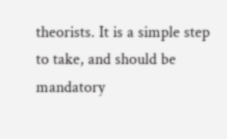theorists. It is a simple step to take, and should be mandatory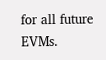for all future EVMs.